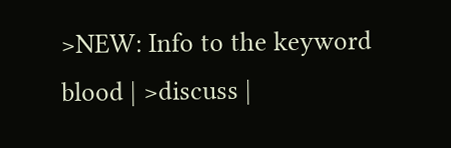>NEW: Info to the keyword blood | >discuss |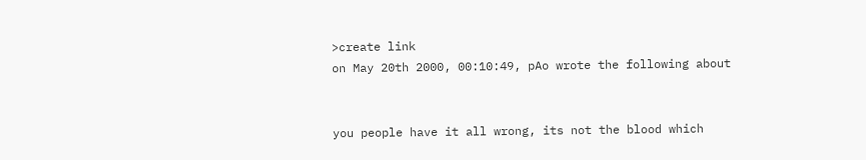>create link
on May 20th 2000, 00:10:49, pAo wrote the following about


you people have it all wrong, its not the blood which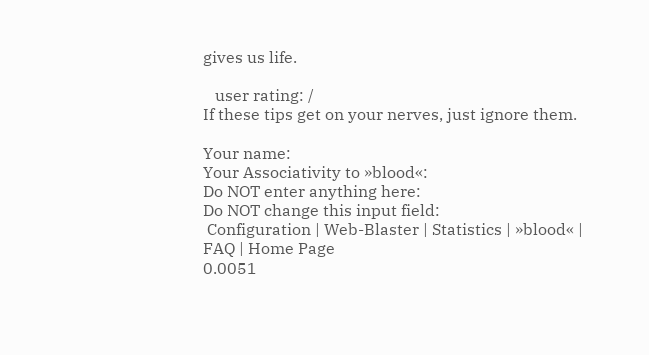gives us life.

   user rating: /
If these tips get on your nerves, just ignore them.

Your name:
Your Associativity to »blood«:
Do NOT enter anything here:
Do NOT change this input field:
 Configuration | Web-Blaster | Statistics | »blood« | FAQ | Home Page
0.0051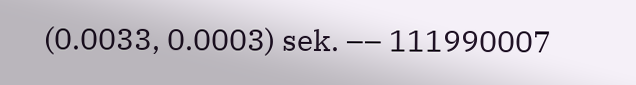(0.0033, 0.0003) sek. –– 111990007